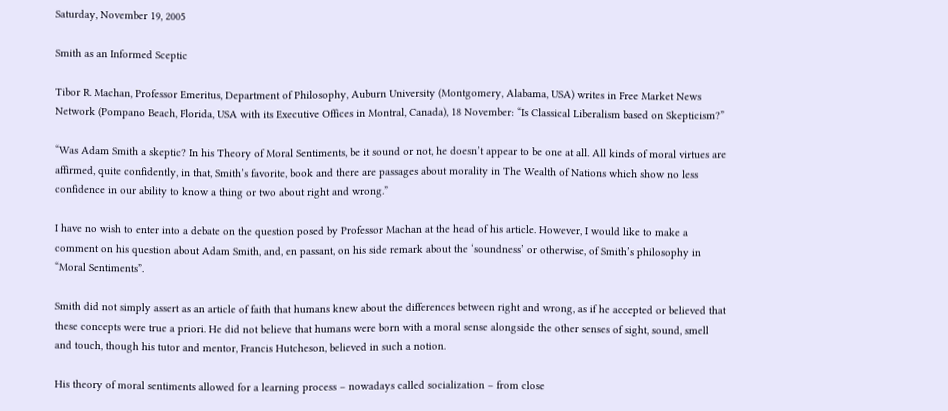Saturday, November 19, 2005

Smith as an Informed Sceptic

Tibor R. Machan, Professor Emeritus, Department of Philosophy, Auburn University (Montgomery, Alabama, USA) writes in Free Market News Network (Pompano Beach, Florida, USA with its Executive Offices in Montral, Canada), 18 November: “Is Classical Liberalism based on Skepticism?”

“Was Adam Smith a skeptic? In his Theory of Moral Sentiments, be it sound or not, he doesn’t appear to be one at all. All kinds of moral virtues are affirmed, quite confidently, in that, Smith’s favorite, book and there are passages about morality in The Wealth of Nations which show no less confidence in our ability to know a thing or two about right and wrong.”

I have no wish to enter into a debate on the question posed by Professor Machan at the head of his article. However, I would like to make a comment on his question about Adam Smith, and, en passant, on his side remark about the ‘soundness’ or otherwise, of Smith’s philosophy in “Moral Sentiments”.

Smith did not simply assert as an article of faith that humans knew about the differences between right and wrong, as if he accepted or believed that these concepts were true a priori. He did not believe that humans were born with a moral sense alongside the other senses of sight, sound, smell and touch, though his tutor and mentor, Francis Hutcheson, believed in such a notion.

His theory of moral sentiments allowed for a learning process – nowadays called socialization – from close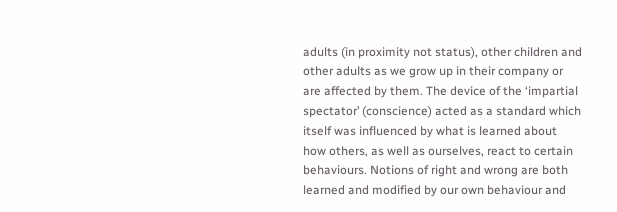adults (in proximity not status), other children and other adults as we grow up in their company or are affected by them. The device of the ‘impartial spectator’ (conscience) acted as a standard which itself was influenced by what is learned about how others, as well as ourselves, react to certain behaviours. Notions of right and wrong are both learned and modified by our own behaviour and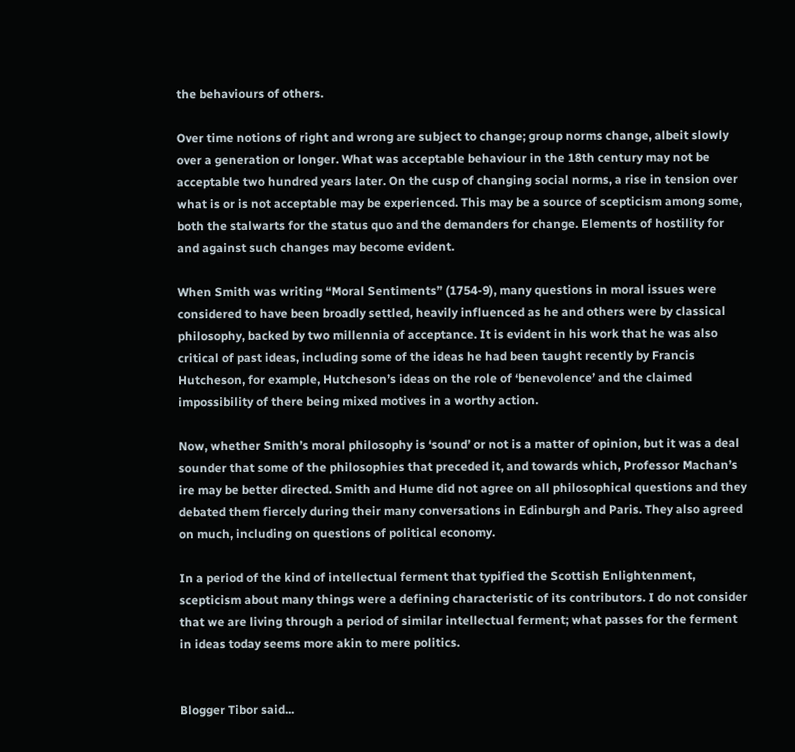the behaviours of others.

Over time notions of right and wrong are subject to change; group norms change, albeit slowly over a generation or longer. What was acceptable behaviour in the 18th century may not be acceptable two hundred years later. On the cusp of changing social norms, a rise in tension over what is or is not acceptable may be experienced. This may be a source of scepticism among some, both the stalwarts for the status quo and the demanders for change. Elements of hostility for and against such changes may become evident.

When Smith was writing “Moral Sentiments” (1754-9), many questions in moral issues were considered to have been broadly settled, heavily influenced as he and others were by classical philosophy, backed by two millennia of acceptance. It is evident in his work that he was also critical of past ideas, including some of the ideas he had been taught recently by Francis Hutcheson, for example, Hutcheson’s ideas on the role of ‘benevolence’ and the claimed impossibility of there being mixed motives in a worthy action.

Now, whether Smith’s moral philosophy is ‘sound’ or not is a matter of opinion, but it was a deal sounder that some of the philosophies that preceded it, and towards which, Professor Machan’s ire may be better directed. Smith and Hume did not agree on all philosophical questions and they debated them fiercely during their many conversations in Edinburgh and Paris. They also agreed on much, including on questions of political economy.

In a period of the kind of intellectual ferment that typified the Scottish Enlightenment, scepticism about many things were a defining characteristic of its contributors. I do not consider that we are living through a period of similar intellectual ferment; what passes for the ferment in ideas today seems more akin to mere politics.


Blogger Tibor said...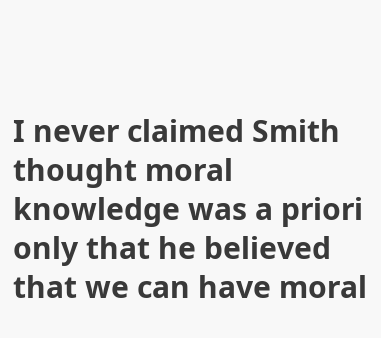I never claimed Smith thought moral knowledge was a priori only that he believed that we can have moral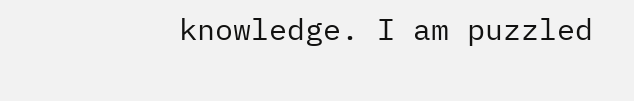knowledge. I am puzzled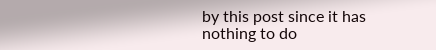by this post since it has nothing to do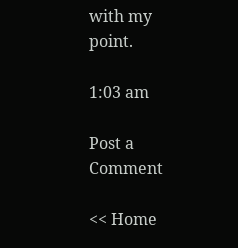with my point.

1:03 am

Post a Comment

<< Home